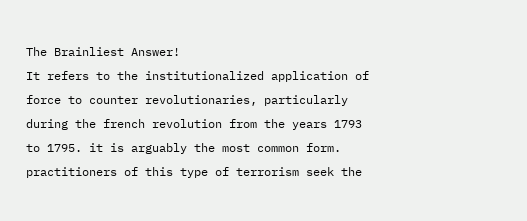The Brainliest Answer!
It refers to the institutionalized application of force to counter revolutionaries, particularly during the french revolution from the years 1793 to 1795. it is arguably the most common form. practitioners of this type of terrorism seek the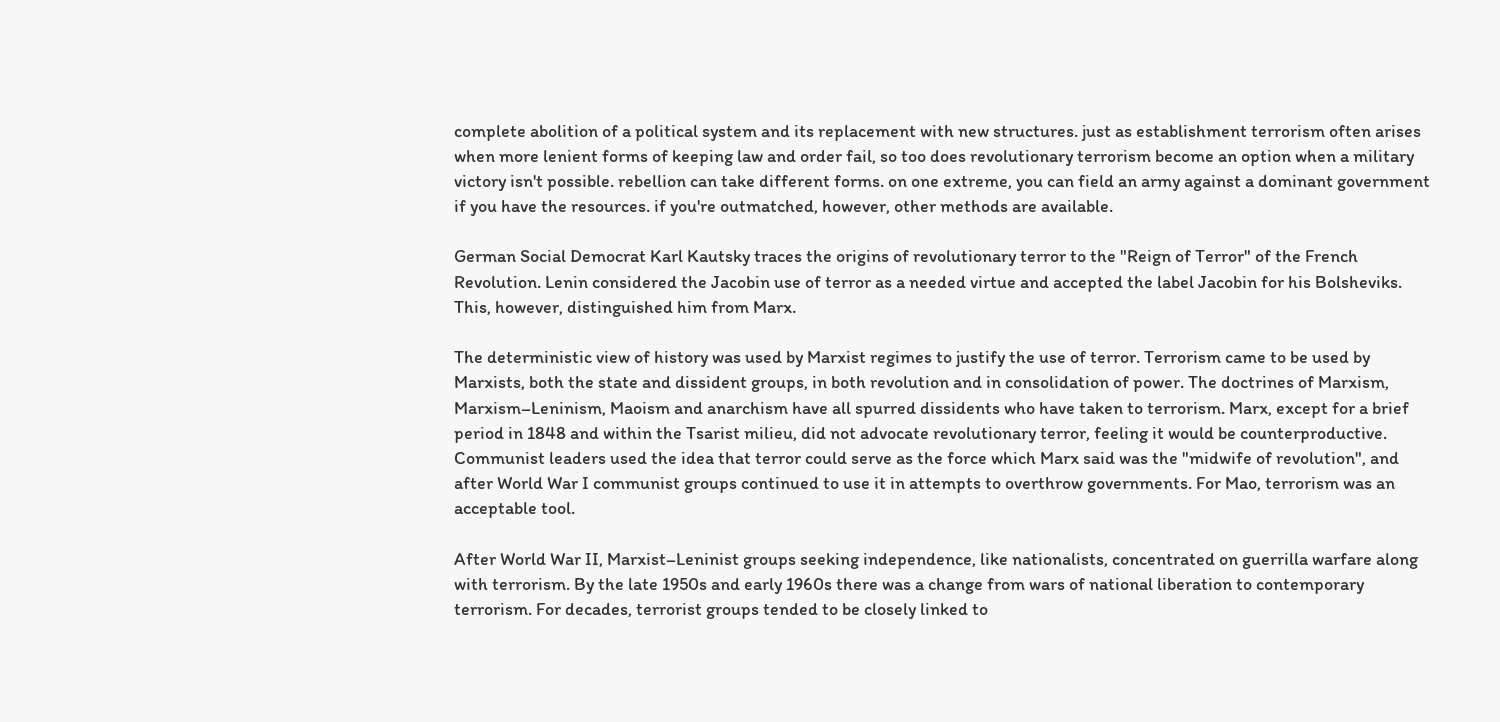complete abolition of a political system and its replacement with new structures. just as establishment terrorism often arises when more lenient forms of keeping law and order fail, so too does revolutionary terrorism become an option when a military victory isn't possible. rebellion can take different forms. on one extreme, you can field an army against a dominant government if you have the resources. if you're outmatched, however, other methods are available.

German Social Democrat Karl Kautsky traces the origins of revolutionary terror to the "Reign of Terror" of the French Revolution. Lenin considered the Jacobin use of terror as a needed virtue and accepted the label Jacobin for his Bolsheviks. This, however, distinguished him from Marx.

The deterministic view of history was used by Marxist regimes to justify the use of terror. Terrorism came to be used by Marxists, both the state and dissident groups, in both revolution and in consolidation of power. The doctrines of Marxism, Marxism–Leninism, Maoism and anarchism have all spurred dissidents who have taken to terrorism. Marx, except for a brief period in 1848 and within the Tsarist milieu, did not advocate revolutionary terror, feeling it would be counterproductive. Communist leaders used the idea that terror could serve as the force which Marx said was the "midwife of revolution", and after World War I communist groups continued to use it in attempts to overthrow governments. For Mao, terrorism was an acceptable tool.

After World War II, Marxist–Leninist groups seeking independence, like nationalists, concentrated on guerrilla warfare along with terrorism. By the late 1950s and early 1960s there was a change from wars of national liberation to contemporary terrorism. For decades, terrorist groups tended to be closely linked to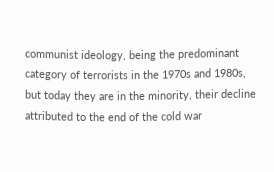communist ideology, being the predominant category of terrorists in the 1970s and 1980s, but today they are in the minority, their decline attributed to the end of the cold war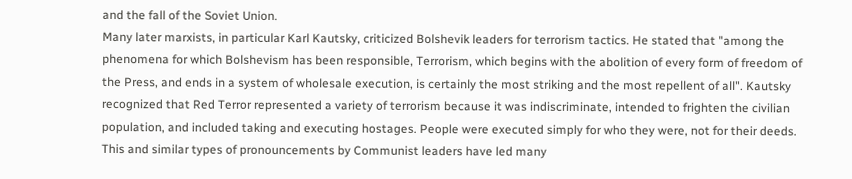and the fall of the Soviet Union.
Many later marxists, in particular Karl Kautsky, criticized Bolshevik leaders for terrorism tactics. He stated that "among the phenomena for which Bolshevism has been responsible, Terrorism, which begins with the abolition of every form of freedom of the Press, and ends in a system of wholesale execution, is certainly the most striking and the most repellent of all". Kautsky recognized that Red Terror represented a variety of terrorism because it was indiscriminate, intended to frighten the civilian population, and included taking and executing hostages. People were executed simply for who they were, not for their deeds. This and similar types of pronouncements by Communist leaders have led many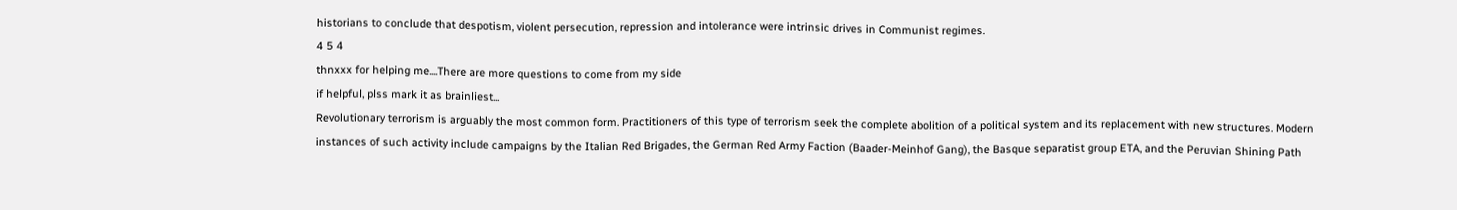historians to conclude that despotism, violent persecution, repression and intolerance were intrinsic drives in Communist regimes.
4 5 4
thnxxx for helping me....There are more questions to come from my side
if helpful, plss mark it as brainliest...
Revolutionary terrorism is arguably the most common form. Practitioners of this type of terrorism seek the complete abolition of a political system and its replacement with new structures. Modern instances of such activity include campaigns by the Italian Red Brigades, the German Red Army Faction (Baader-Meinhof Gang), the Basque separatist group ETA, and the Peruvian Shining Path